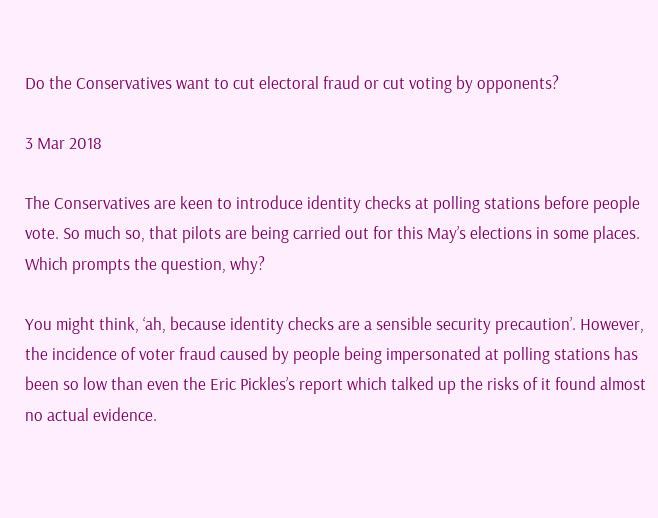Do the Conservatives want to cut electoral fraud or cut voting by opponents?

3 Mar 2018

The Conservatives are keen to introduce identity checks at polling stations before people vote. So much so, that pilots are being carried out for this May’s elections in some places. Which prompts the question, why?

You might think, ‘ah, because identity checks are a sensible security precaution’. However, the incidence of voter fraud caused by people being impersonated at polling stations has been so low than even the Eric Pickles’s report which talked up the risks of it found almost no actual evidence.